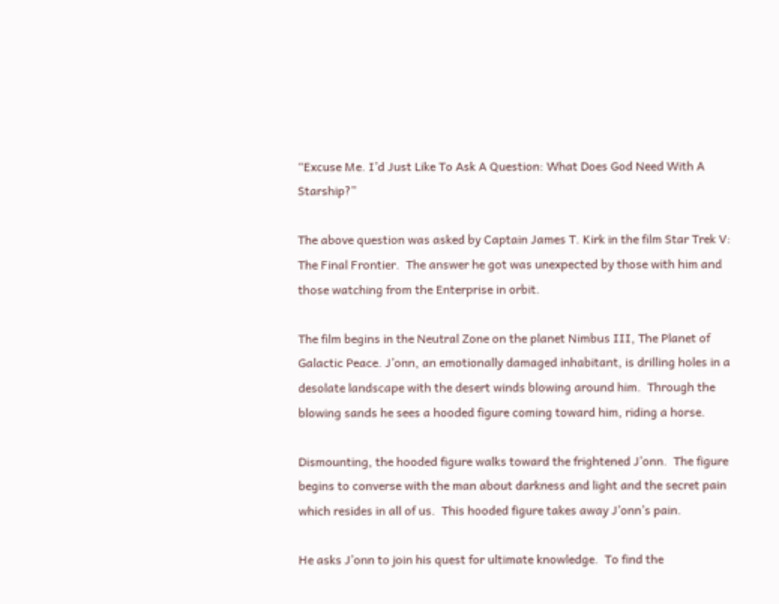“Excuse Me. I’d Just Like To Ask A Question: What Does God Need With A Starship?”

The above question was asked by Captain James T. Kirk in the film Star Trek V: The Final Frontier.  The answer he got was unexpected by those with him and those watching from the Enterprise in orbit.

The film begins in the Neutral Zone on the planet Nimbus III, The Planet of Galactic Peace. J’onn, an emotionally damaged inhabitant, is drilling holes in a desolate landscape with the desert winds blowing around him.  Through the blowing sands he sees a hooded figure coming toward him, riding a horse.

Dismounting, the hooded figure walks toward the frightened J’onn.  The figure begins to converse with the man about darkness and light and the secret pain which resides in all of us.  This hooded figure takes away J’onn’s pain.

He asks J’onn to join his quest for ultimate knowledge.  To find the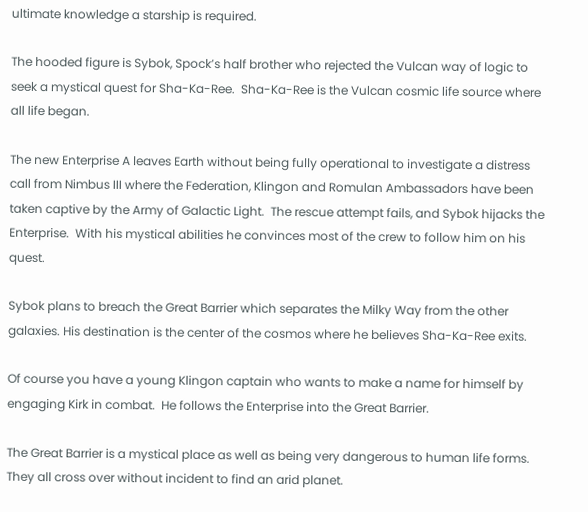ultimate knowledge a starship is required.

The hooded figure is Sybok, Spock’s half brother who rejected the Vulcan way of logic to seek a mystical quest for Sha-Ka-Ree.  Sha-Ka-Ree is the Vulcan cosmic life source where all life began.

The new Enterprise A leaves Earth without being fully operational to investigate a distress call from Nimbus III where the Federation, Klingon and Romulan Ambassadors have been taken captive by the Army of Galactic Light.  The rescue attempt fails, and Sybok hijacks the Enterprise.  With his mystical abilities he convinces most of the crew to follow him on his quest.

Sybok plans to breach the Great Barrier which separates the Milky Way from the other galaxies. His destination is the center of the cosmos where he believes Sha-Ka-Ree exits.

Of course you have a young Klingon captain who wants to make a name for himself by engaging Kirk in combat.  He follows the Enterprise into the Great Barrier.

The Great Barrier is a mystical place as well as being very dangerous to human life forms.  They all cross over without incident to find an arid planet.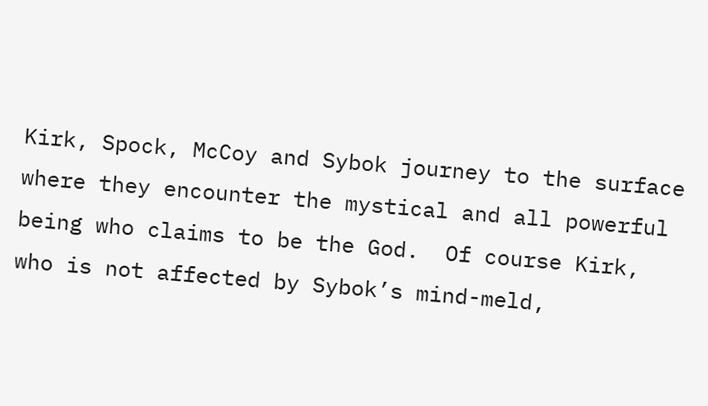Kirk, Spock, McCoy and Sybok journey to the surface where they encounter the mystical and all powerful being who claims to be the God.  Of course Kirk, who is not affected by Sybok’s mind-meld,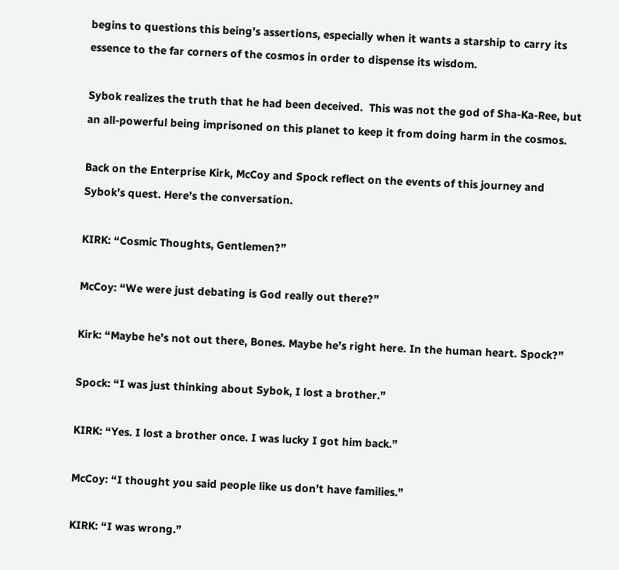begins to questions this being’s assertions, especially when it wants a starship to carry its essence to the far corners of the cosmos in order to dispense its wisdom.

Sybok realizes the truth that he had been deceived.  This was not the god of Sha-Ka-Ree, but an all-powerful being imprisoned on this planet to keep it from doing harm in the cosmos.

Back on the Enterprise Kirk, McCoy and Spock reflect on the events of this journey and Sybok’s quest. Here’s the conversation.

KIRK: “Cosmic Thoughts, Gentlemen?”

McCoy: “We were just debating is God really out there?”

Kirk: “Maybe he’s not out there, Bones. Maybe he’s right here. In the human heart. Spock?”

Spock: “I was just thinking about Sybok, I lost a brother.”

KIRK: “Yes. I lost a brother once. I was lucky I got him back.”

McCoy: “I thought you said people like us don’t have families.”

KIRK: “I was wrong.”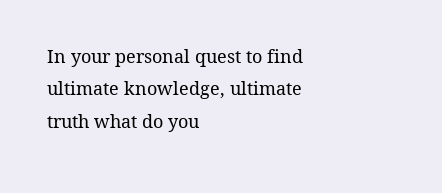In your personal quest to find ultimate knowledge, ultimate truth what do you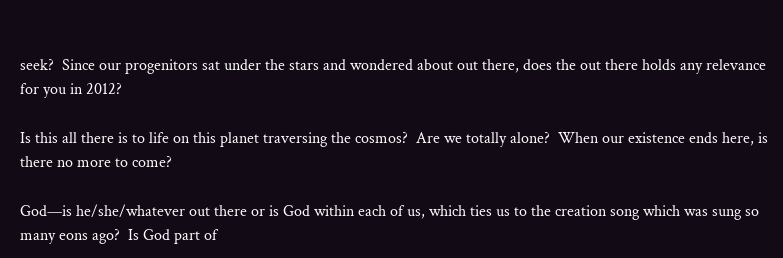seek?  Since our progenitors sat under the stars and wondered about out there, does the out there holds any relevance for you in 2012?

Is this all there is to life on this planet traversing the cosmos?  Are we totally alone?  When our existence ends here, is there no more to come?

God—is he/she/whatever out there or is God within each of us, which ties us to the creation song which was sung so many eons ago?  Is God part of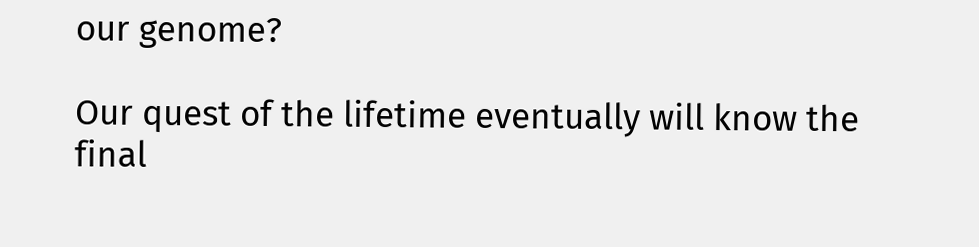our genome?

Our quest of the lifetime eventually will know the final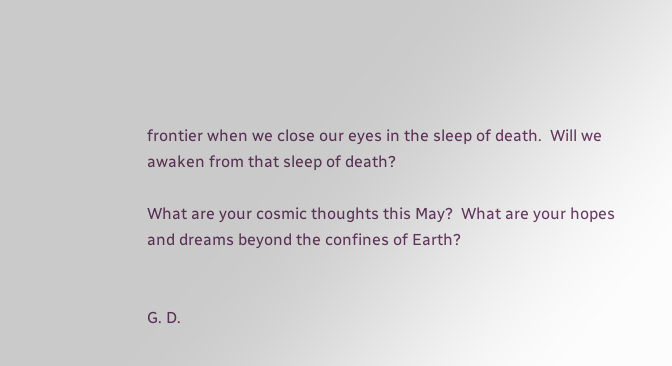frontier when we close our eyes in the sleep of death.  Will we awaken from that sleep of death?

What are your cosmic thoughts this May?  What are your hopes and dreams beyond the confines of Earth?


G. D.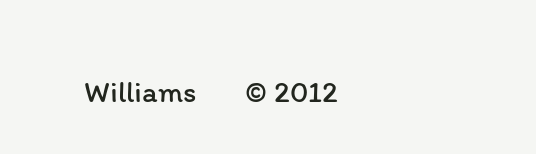Williams       © 2012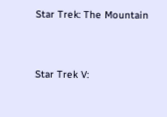Star Trek: The Mountain


Star Trek V: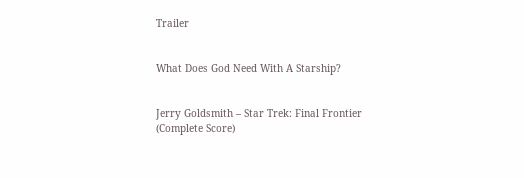Trailer


What Does God Need With A Starship?


Jerry Goldsmith – Star Trek: Final Frontier (Complete Score)